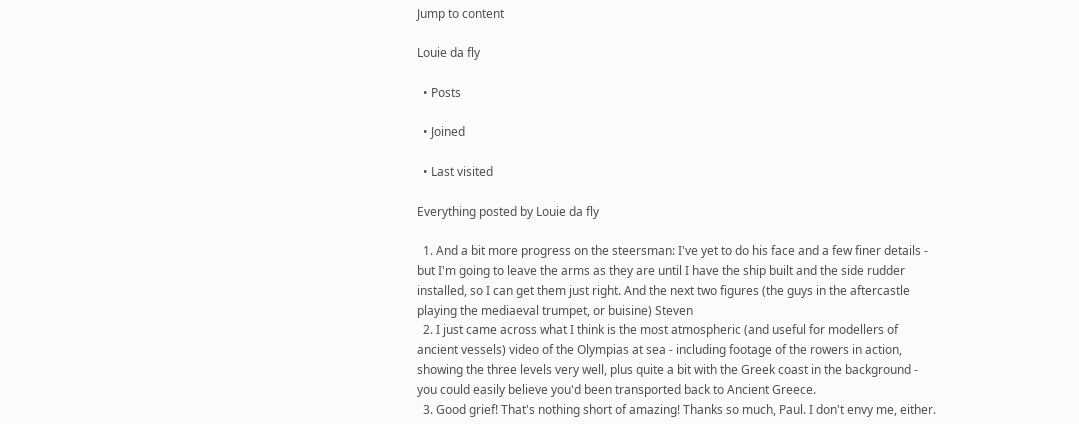Jump to content

Louie da fly

  • Posts

  • Joined

  • Last visited

Everything posted by Louie da fly

  1. And a bit more progress on the steersman: I've yet to do his face and a few finer details - but I'm going to leave the arms as they are until I have the ship built and the side rudder installed, so I can get them just right. And the next two figures (the guys in the aftercastle playing the mediaeval trumpet, or buisine) Steven
  2. I just came across what I think is the most atmospheric (and useful for modellers of ancient vessels) video of the Olympias at sea - including footage of the rowers in action, showing the three levels very well, plus quite a bit with the Greek coast in the background - you could easily believe you'd been transported back to Ancient Greece.
  3. Good grief! That's nothing short of amazing! Thanks so much, Paul. I don't envy me, either.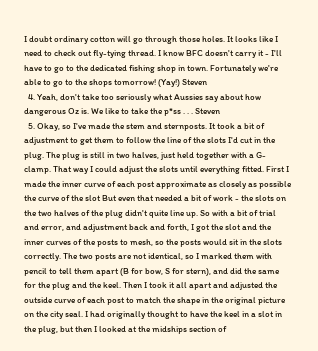I doubt ordinary cotton will go through those holes. It looks like I need to check out fly-tying thread. I know BFC doesn't carry it - I'll have to go to the dedicated fishing shop in town. Fortunately we're able to go to the shops tomorrow! (Yay!) Steven
  4. Yeah, don't take too seriously what Aussies say about how dangerous Oz is. We like to take the p*ss . . . Steven
  5. Okay, so I've made the stem and sternposts. It took a bit of adjustment to get them to follow the line of the slots I'd cut in the plug. The plug is still in two halves, just held together with a G-clamp. That way I could adjust the slots until everything fitted. First I made the inner curve of each post approximate as closely as possible the curve of the slot But even that needed a bit of work - the slots on the two halves of the plug didn't quite line up. So with a bit of trial and error, and adjustment back and forth, I got the slot and the inner curves of the posts to mesh, so the posts would sit in the slots correctly. The two posts are not identical, so I marked them with pencil to tell them apart (B for bow, S for stern), and did the same for the plug and the keel. Then I took it all apart and adjusted the outside curve of each post to match the shape in the original picture on the city seal. I had originally thought to have the keel in a slot in the plug, but then I looked at the midships section of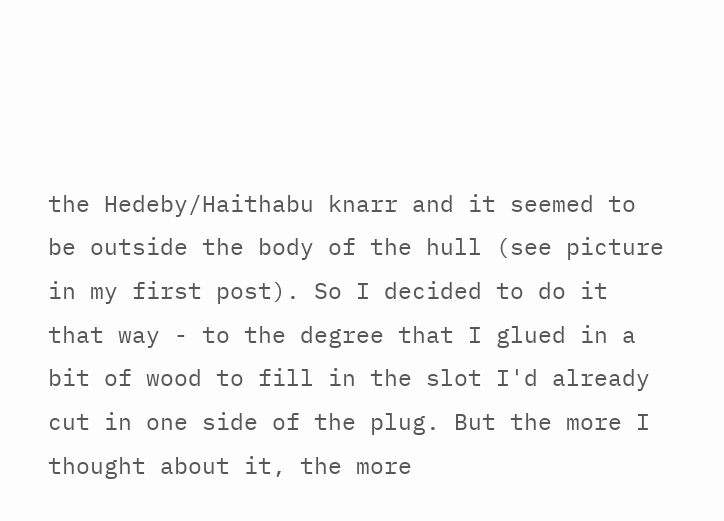the Hedeby/Haithabu knarr and it seemed to be outside the body of the hull (see picture in my first post). So I decided to do it that way - to the degree that I glued in a bit of wood to fill in the slot I'd already cut in one side of the plug. But the more I thought about it, the more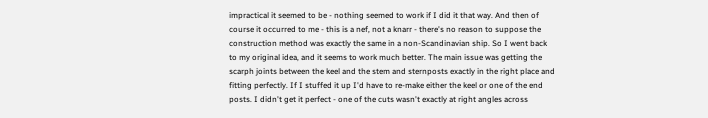impractical it seemed to be - nothing seemed to work if I did it that way. And then of course it occurred to me - this is a nef, not a knarr - there's no reason to suppose the construction method was exactly the same in a non-Scandinavian ship. So I went back to my original idea, and it seems to work much better. The main issue was getting the scarph joints between the keel and the stem and sternposts exactly in the right place and fitting perfectly. If I stuffed it up I'd have to re-make either the keel or one of the end posts. I didn't get it perfect - one of the cuts wasn't exactly at right angles across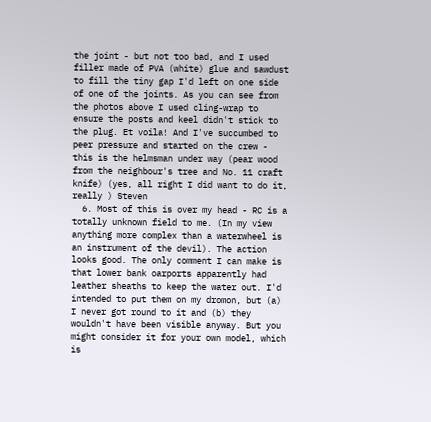the joint - but not too bad, and I used filler made of PVA (white) glue and sawdust to fill the tiny gap I'd left on one side of one of the joints. As you can see from the photos above I used cling-wrap to ensure the posts and keel didn't stick to the plug. Et voila! And I've succumbed to peer pressure and started on the crew - this is the helmsman under way (pear wood from the neighbour's tree and No. 11 craft knife) (yes, all right I did want to do it, really ) Steven
  6. Most of this is over my head - RC is a totally unknown field to me. (In my view anything more complex than a waterwheel is an instrument of the devil). The action looks good. The only comment I can make is that lower bank oarports apparently had leather sheaths to keep the water out. I'd intended to put them on my dromon, but (a) I never got round to it and (b) they wouldn't have been visible anyway. But you might consider it for your own model, which is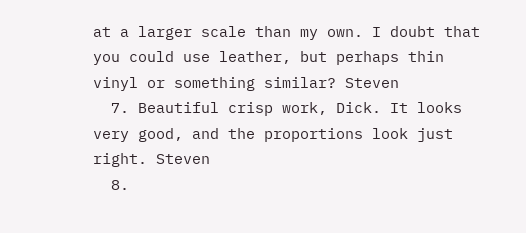at a larger scale than my own. I doubt that you could use leather, but perhaps thin vinyl or something similar? Steven
  7. Beautiful crisp work, Dick. It looks very good, and the proportions look just right. Steven
  8.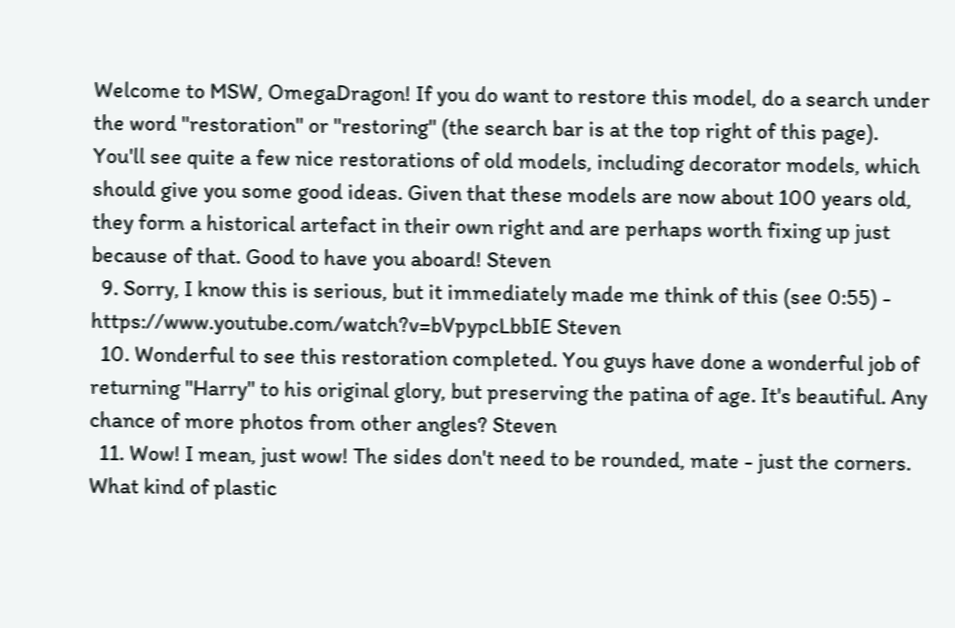Welcome to MSW, OmegaDragon! If you do want to restore this model, do a search under the word "restoration" or "restoring" (the search bar is at the top right of this page). You'll see quite a few nice restorations of old models, including decorator models, which should give you some good ideas. Given that these models are now about 100 years old, they form a historical artefact in their own right and are perhaps worth fixing up just because of that. Good to have you aboard! Steven
  9. Sorry, I know this is serious, but it immediately made me think of this (see 0:55) - https://www.youtube.com/watch?v=bVpypcLbbIE Steven
  10. Wonderful to see this restoration completed. You guys have done a wonderful job of returning "Harry" to his original glory, but preserving the patina of age. It's beautiful. Any chance of more photos from other angles? Steven
  11. Wow! I mean, just wow! The sides don't need to be rounded, mate - just the corners. What kind of plastic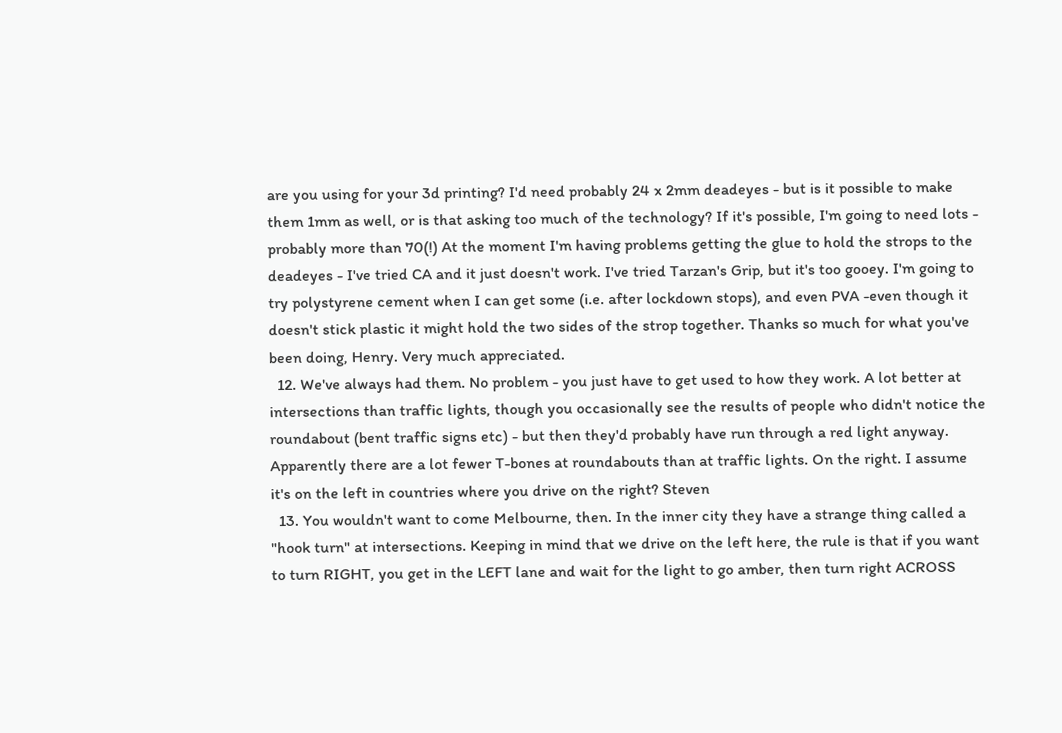are you using for your 3d printing? I'd need probably 24 x 2mm deadeyes - but is it possible to make them 1mm as well, or is that asking too much of the technology? If it's possible, I'm going to need lots - probably more than 70(!) At the moment I'm having problems getting the glue to hold the strops to the deadeyes - I've tried CA and it just doesn't work. I've tried Tarzan's Grip, but it's too gooey. I'm going to try polystyrene cement when I can get some (i.e. after lockdown stops), and even PVA -even though it doesn't stick plastic it might hold the two sides of the strop together. Thanks so much for what you've been doing, Henry. Very much appreciated.
  12. We've always had them. No problem - you just have to get used to how they work. A lot better at intersections than traffic lights, though you occasionally see the results of people who didn't notice the roundabout (bent traffic signs etc) - but then they'd probably have run through a red light anyway. Apparently there are a lot fewer T-bones at roundabouts than at traffic lights. On the right. I assume it's on the left in countries where you drive on the right? Steven
  13. You wouldn't want to come Melbourne, then. In the inner city they have a strange thing called a "hook turn" at intersections. Keeping in mind that we drive on the left here, the rule is that if you want to turn RIGHT, you get in the LEFT lane and wait for the light to go amber, then turn right ACROSS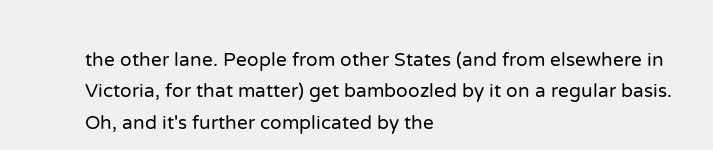the other lane. People from other States (and from elsewhere in Victoria, for that matter) get bamboozled by it on a regular basis. Oh, and it's further complicated by the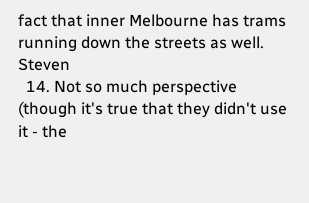fact that inner Melbourne has trams running down the streets as well. Steven
  14. Not so much perspective (though it's true that they didn't use it - the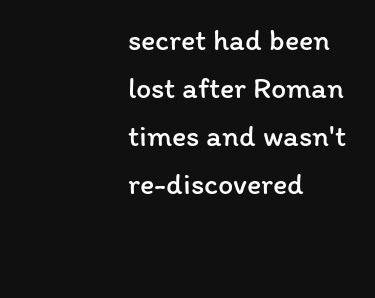secret had been lost after Roman times and wasn't re-discovered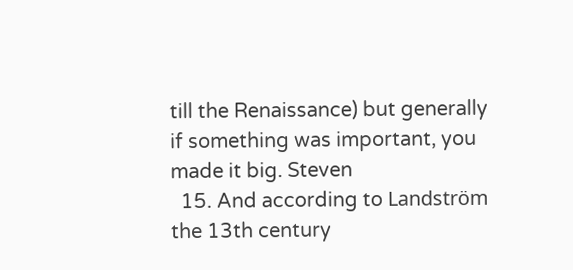till the Renaissance) but generally if something was important, you made it big. Steven
  15. And according to Landström the 13th century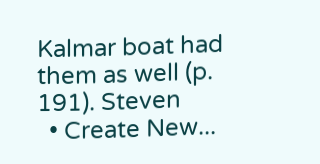Kalmar boat had them as well (p. 191). Steven
  • Create New...